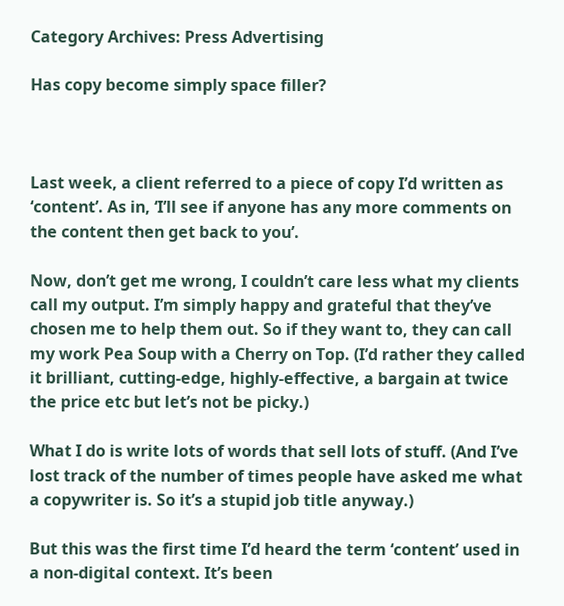Category Archives: Press Advertising

Has copy become simply space filler?



Last week, a client referred to a piece of copy I’d written as ‘content’. As in, ‘I’ll see if anyone has any more comments on the content then get back to you’.

Now, don’t get me wrong, I couldn’t care less what my clients call my output. I’m simply happy and grateful that they’ve chosen me to help them out. So if they want to, they can call my work Pea Soup with a Cherry on Top. (I’d rather they called it brilliant, cutting-edge, highly-effective, a bargain at twice the price etc but let’s not be picky.)

What I do is write lots of words that sell lots of stuff. (And I’ve lost track of the number of times people have asked me what a copywriter is. So it’s a stupid job title anyway.)

But this was the first time I’d heard the term ‘content’ used in a non-digital context. It’s been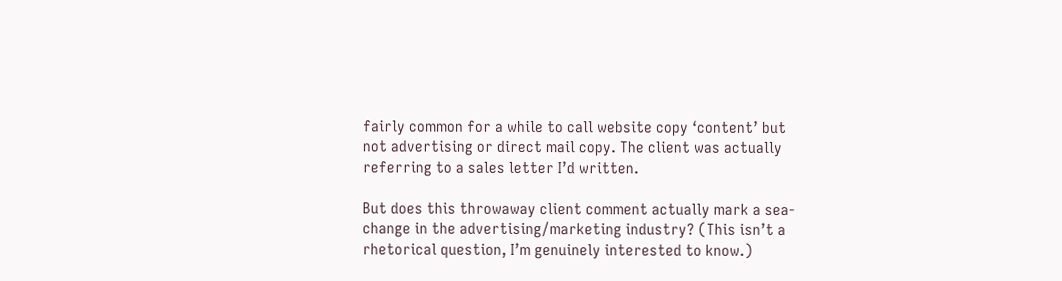fairly common for a while to call website copy ‘content’ but not advertising or direct mail copy. The client was actually referring to a sales letter I’d written.

But does this throwaway client comment actually mark a sea-change in the advertising/marketing industry? (This isn’t a rhetorical question, I’m genuinely interested to know.)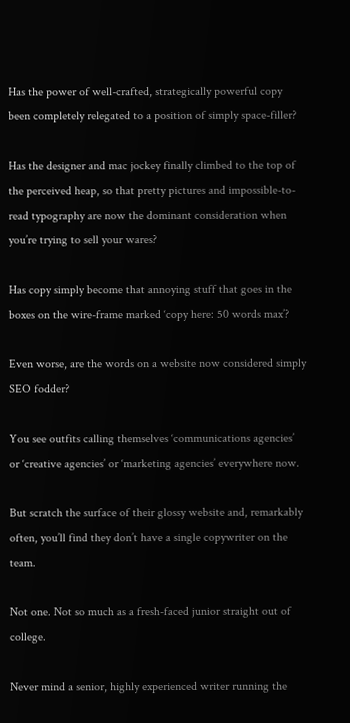Has the power of well-crafted, strategically powerful copy been completely relegated to a position of simply space-filler?

Has the designer and mac jockey finally climbed to the top of the perceived heap, so that pretty pictures and impossible-to-read typography are now the dominant consideration when you’re trying to sell your wares?

Has copy simply become that annoying stuff that goes in the boxes on the wire-frame marked ‘copy here: 50 words max’?

Even worse, are the words on a website now considered simply SEO fodder?

You see outfits calling themselves ‘communications agencies’ or ‘creative agencies’ or ‘marketing agencies’ everywhere now.

But scratch the surface of their glossy website and, remarkably often, you’ll find they don’t have a single copywriter on the team.

Not one. Not so much as a fresh-faced junior straight out of college.

Never mind a senior, highly experienced writer running the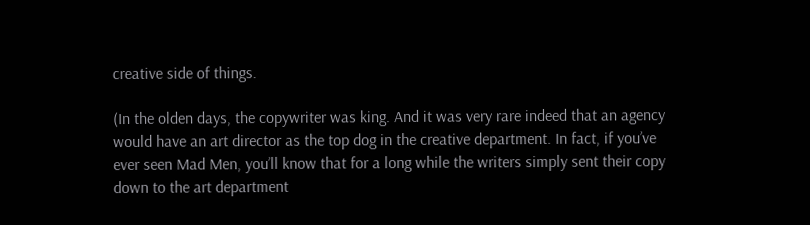creative side of things.

(In the olden days, the copywriter was king. And it was very rare indeed that an agency would have an art director as the top dog in the creative department. In fact, if you’ve ever seen Mad Men, you’ll know that for a long while the writers simply sent their copy down to the art department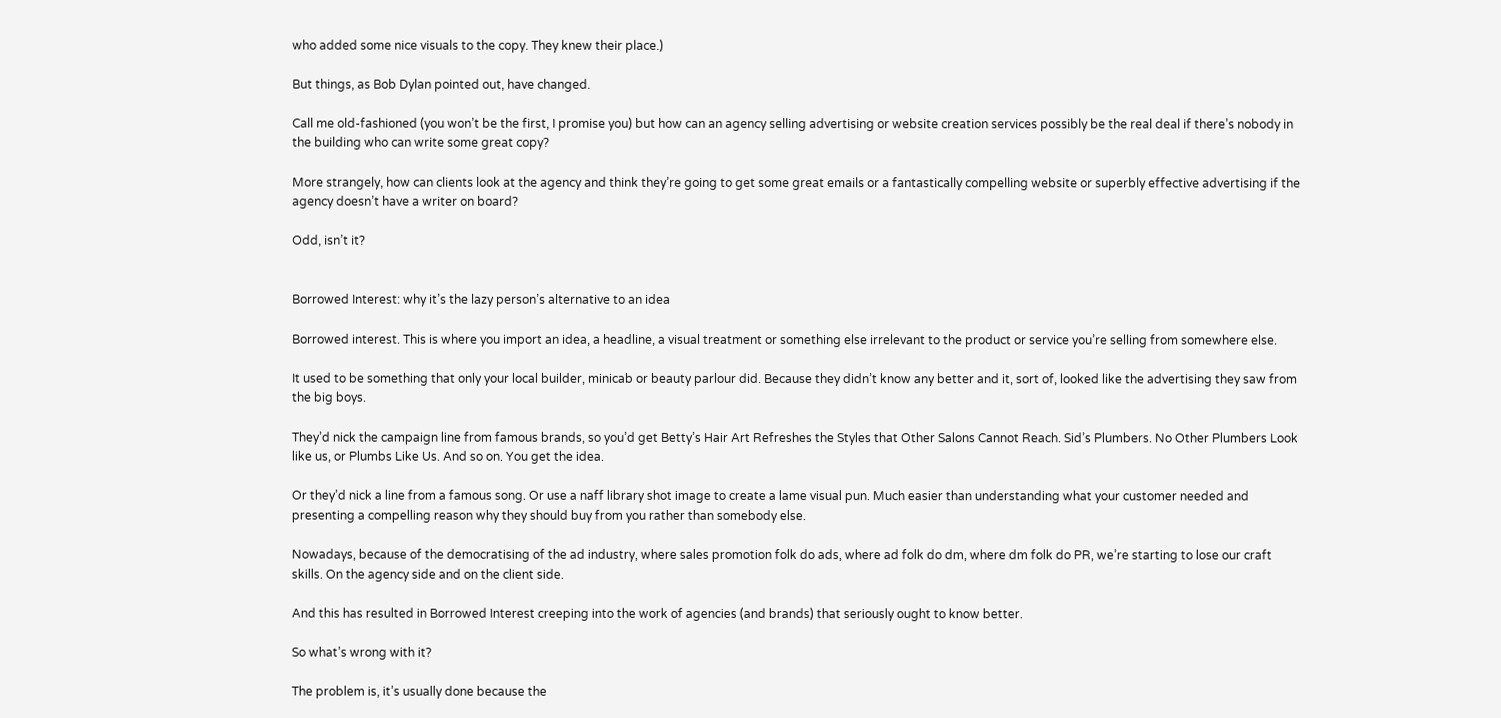who added some nice visuals to the copy. They knew their place.)

But things, as Bob Dylan pointed out, have changed.

Call me old-fashioned (you won’t be the first, I promise you) but how can an agency selling advertising or website creation services possibly be the real deal if there’s nobody in the building who can write some great copy?

More strangely, how can clients look at the agency and think they’re going to get some great emails or a fantastically compelling website or superbly effective advertising if the agency doesn’t have a writer on board?

Odd, isn’t it?


Borrowed Interest: why it’s the lazy person’s alternative to an idea

Borrowed interest. This is where you import an idea, a headline, a visual treatment or something else irrelevant to the product or service you’re selling from somewhere else.

It used to be something that only your local builder, minicab or beauty parlour did. Because they didn’t know any better and it, sort of, looked like the advertising they saw from the big boys.

They’d nick the campaign line from famous brands, so you’d get Betty’s Hair Art Refreshes the Styles that Other Salons Cannot Reach. Sid’s Plumbers. No Other Plumbers Look like us, or Plumbs Like Us. And so on. You get the idea.

Or they’d nick a line from a famous song. Or use a naff library shot image to create a lame visual pun. Much easier than understanding what your customer needed and presenting a compelling reason why they should buy from you rather than somebody else.

Nowadays, because of the democratising of the ad industry, where sales promotion folk do ads, where ad folk do dm, where dm folk do PR, we’re starting to lose our craft skills. On the agency side and on the client side.

And this has resulted in Borrowed Interest creeping into the work of agencies (and brands) that seriously ought to know better.

So what’s wrong with it?

The problem is, it’s usually done because the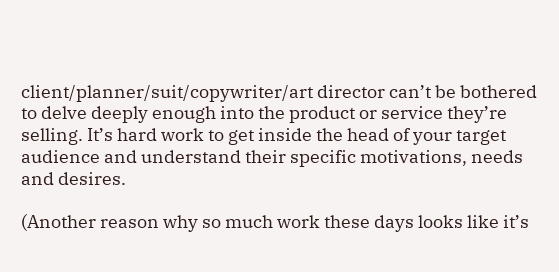client/planner/suit/copywriter/art director can’t be bothered to delve deeply enough into the product or service they’re selling. It’s hard work to get inside the head of your target audience and understand their specific motivations, needs and desires.

(Another reason why so much work these days looks like it’s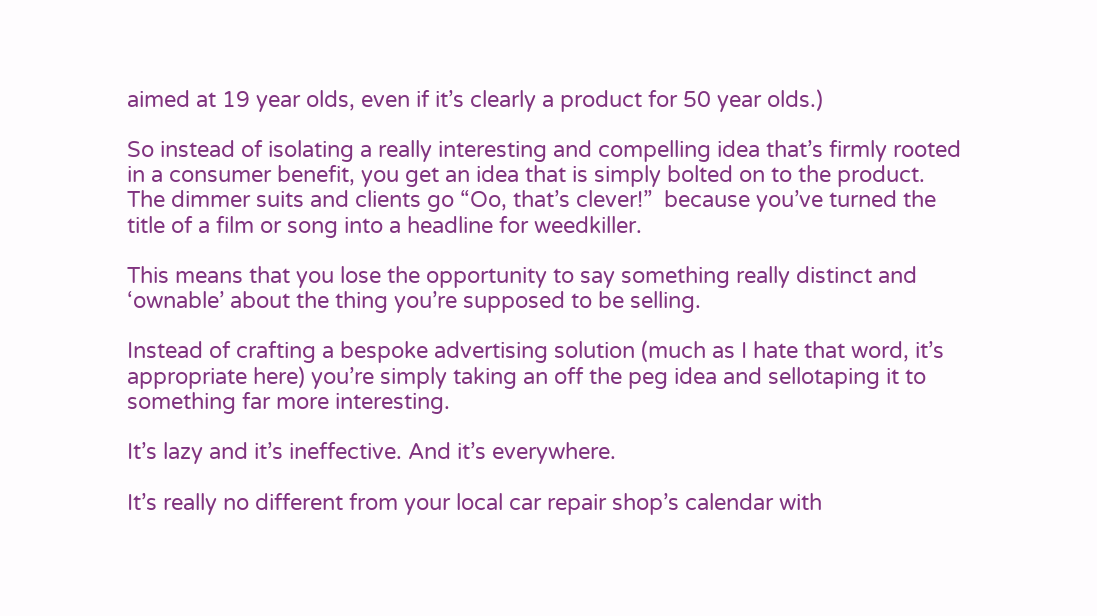aimed at 19 year olds, even if it’s clearly a product for 50 year olds.)

So instead of isolating a really interesting and compelling idea that’s firmly rooted in a consumer benefit, you get an idea that is simply bolted on to the product. The dimmer suits and clients go “Oo, that’s clever!”  because you’ve turned the title of a film or song into a headline for weedkiller.

This means that you lose the opportunity to say something really distinct and ‘ownable’ about the thing you’re supposed to be selling.

Instead of crafting a bespoke advertising solution (much as I hate that word, it’s appropriate here) you’re simply taking an off the peg idea and sellotaping it to something far more interesting.

It’s lazy and it’s ineffective. And it’s everywhere.

It’s really no different from your local car repair shop’s calendar with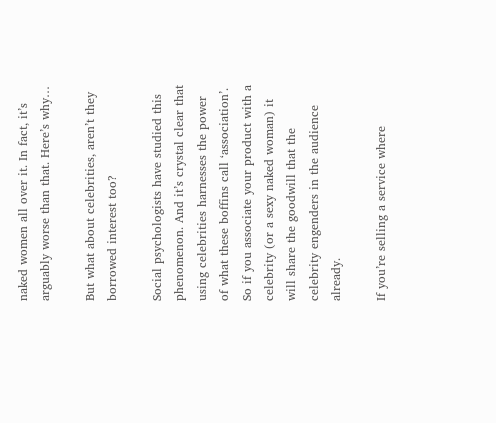naked women all over it. In fact, it’s arguably worse than that. Here’s why…

But what about celebrities, aren’t they borrowed interest too?

Social psychologists have studied this phenomenon. And it’s crystal clear that using celebrities harnesses the power of what these boffins call ‘association’. So if you associate your product with a celebrity (or a sexy naked woman) it will share the goodwill that the celebrity engenders in the audience already.

If you’re selling a service where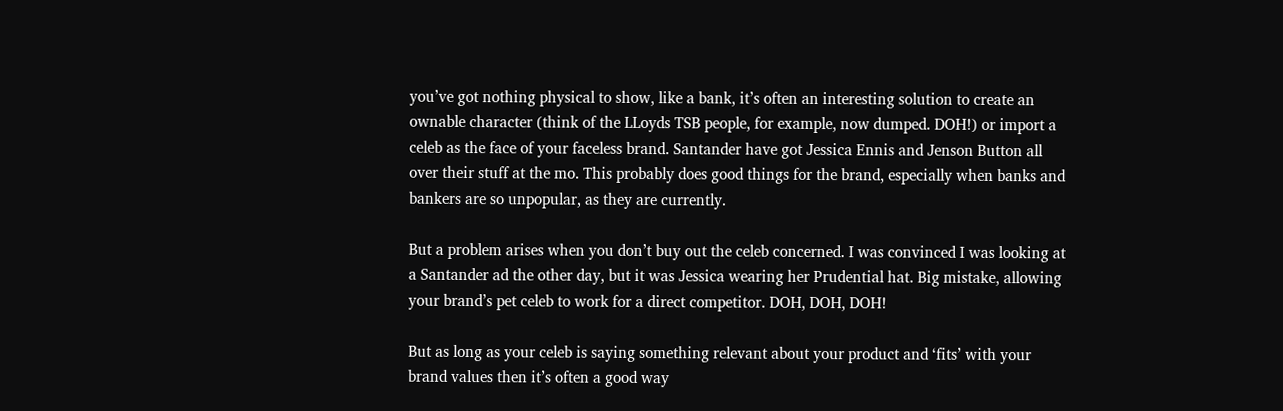you’ve got nothing physical to show, like a bank, it’s often an interesting solution to create an ownable character (think of the LLoyds TSB people, for example, now dumped. DOH!) or import a celeb as the face of your faceless brand. Santander have got Jessica Ennis and Jenson Button all over their stuff at the mo. This probably does good things for the brand, especially when banks and bankers are so unpopular, as they are currently.

But a problem arises when you don’t buy out the celeb concerned. I was convinced I was looking at a Santander ad the other day, but it was Jessica wearing her Prudential hat. Big mistake, allowing your brand’s pet celeb to work for a direct competitor. DOH, DOH, DOH!

But as long as your celeb is saying something relevant about your product and ‘fits’ with your brand values then it’s often a good way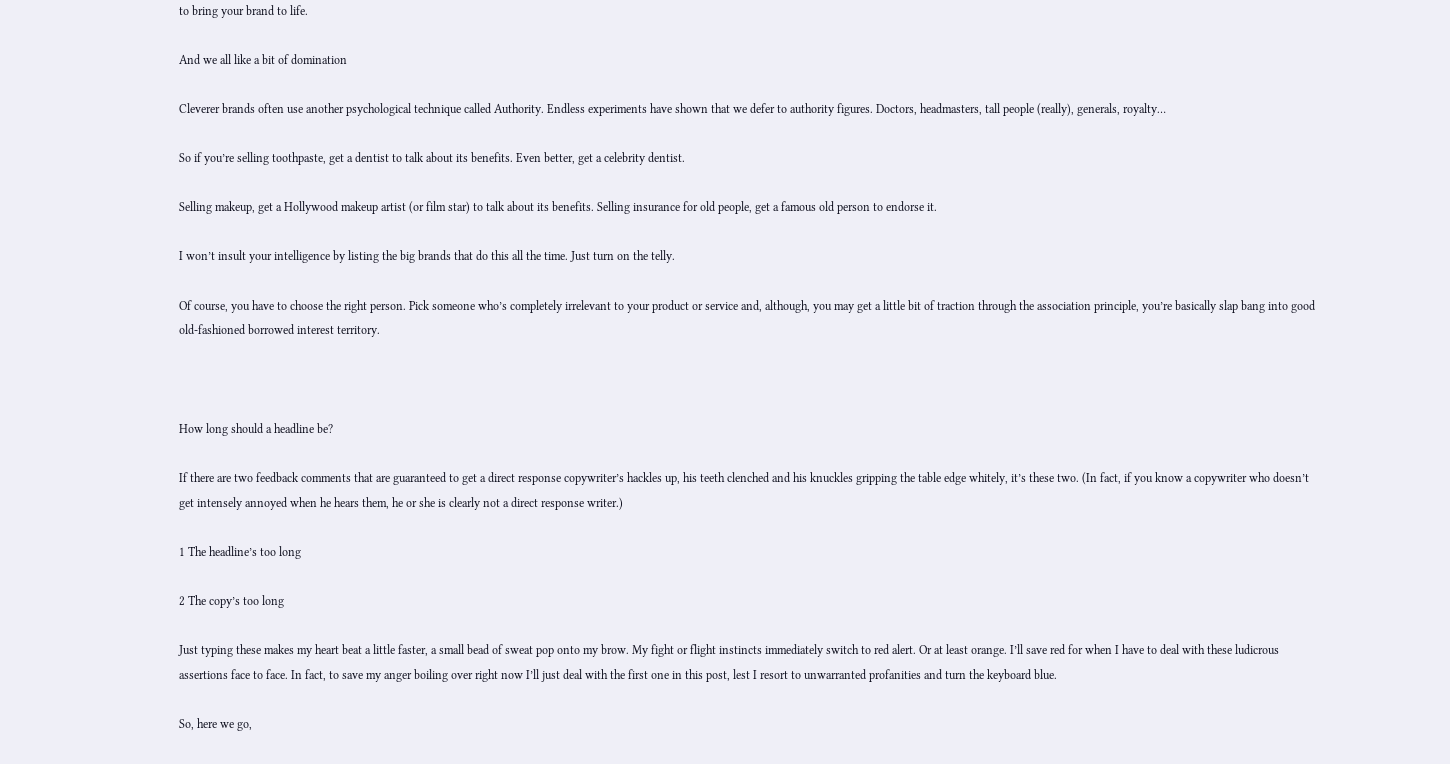to bring your brand to life.

And we all like a bit of domination

Cleverer brands often use another psychological technique called Authority. Endless experiments have shown that we defer to authority figures. Doctors, headmasters, tall people (really), generals, royalty…

So if you’re selling toothpaste, get a dentist to talk about its benefits. Even better, get a celebrity dentist.

Selling makeup, get a Hollywood makeup artist (or film star) to talk about its benefits. Selling insurance for old people, get a famous old person to endorse it.

I won’t insult your intelligence by listing the big brands that do this all the time. Just turn on the telly.

Of course, you have to choose the right person. Pick someone who’s completely irrelevant to your product or service and, although, you may get a little bit of traction through the association principle, you’re basically slap bang into good old-fashioned borrowed interest territory.



How long should a headline be?

If there are two feedback comments that are guaranteed to get a direct response copywriter’s hackles up, his teeth clenched and his knuckles gripping the table edge whitely, it’s these two. (In fact, if you know a copywriter who doesn’t get intensely annoyed when he hears them, he or she is clearly not a direct response writer.)

1 The headline’s too long

2 The copy’s too long

Just typing these makes my heart beat a little faster, a small bead of sweat pop onto my brow. My fight or flight instincts immediately switch to red alert. Or at least orange. I’ll save red for when I have to deal with these ludicrous assertions face to face. In fact, to save my anger boiling over right now I’ll just deal with the first one in this post, lest I resort to unwarranted profanities and turn the keyboard blue.

So, here we go,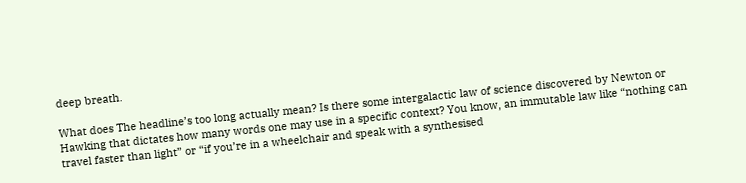deep breath.

What does The headline’s too long actually mean? Is there some intergalactic law of science discovered by Newton or Hawking that dictates how many words one may use in a specific context? You know, an immutable law like “nothing can travel faster than light” or “if you’re in a wheelchair and speak with a synthesised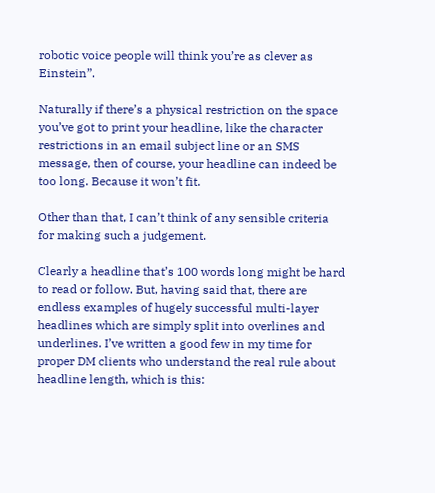robotic voice people will think you’re as clever as Einstein”.

Naturally if there’s a physical restriction on the space you’ve got to print your headline, like the character restrictions in an email subject line or an SMS message, then of course, your headline can indeed be too long. Because it won’t fit.

Other than that, I can’t think of any sensible criteria for making such a judgement.

Clearly a headline that’s 100 words long might be hard to read or follow. But, having said that, there are endless examples of hugely successful multi-layer headlines which are simply split into overlines and underlines. I’ve written a good few in my time for proper DM clients who understand the real rule about headline length, which is this: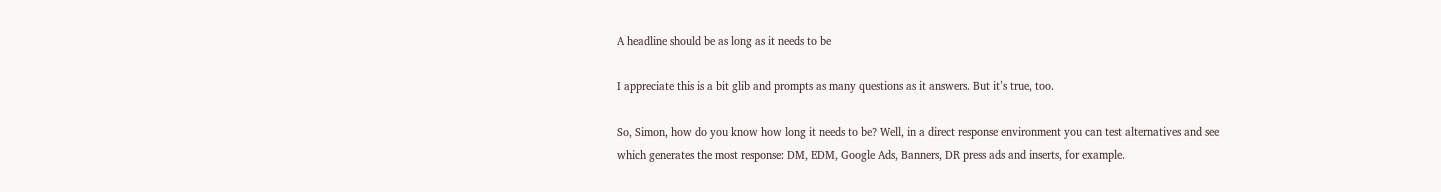A headline should be as long as it needs to be

I appreciate this is a bit glib and prompts as many questions as it answers. But it’s true, too.

So, Simon, how do you know how long it needs to be? Well, in a direct response environment you can test alternatives and see which generates the most response: DM, EDM, Google Ads, Banners, DR press ads and inserts, for example.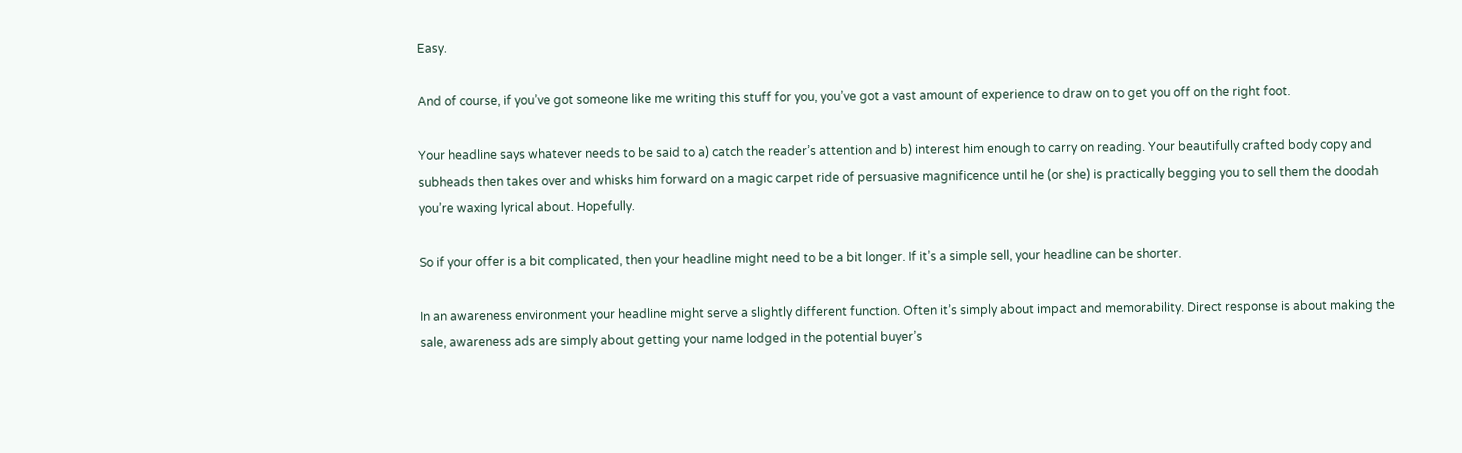Easy.

And of course, if you’ve got someone like me writing this stuff for you, you’ve got a vast amount of experience to draw on to get you off on the right foot.

Your headline says whatever needs to be said to a) catch the reader’s attention and b) interest him enough to carry on reading. Your beautifully crafted body copy and subheads then takes over and whisks him forward on a magic carpet ride of persuasive magnificence until he (or she) is practically begging you to sell them the doodah you’re waxing lyrical about. Hopefully.

So if your offer is a bit complicated, then your headline might need to be a bit longer. If it’s a simple sell, your headline can be shorter.

In an awareness environment your headline might serve a slightly different function. Often it’s simply about impact and memorability. Direct response is about making the sale, awareness ads are simply about getting your name lodged in the potential buyer’s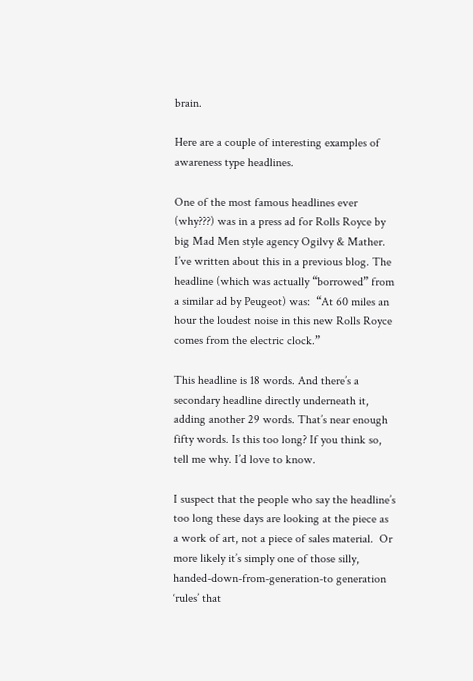brain.

Here are a couple of interesting examples of awareness type headlines.

One of the most famous headlines ever (why???) was in a press ad for Rolls Royce by big Mad Men style agency Ogilvy & Mather. I’ve written about this in a previous blog. The headline (which was actually “borrowed” from a similar ad by Peugeot) was:  “At 60 miles an hour the loudest noise in this new Rolls Royce comes from the electric clock.”

This headline is 18 words. And there’s a secondary headline directly underneath it, adding another 29 words. That’s near enough fifty words. Is this too long? If you think so, tell me why. I’d love to know.

I suspect that the people who say the headline’s too long these days are looking at the piece as a work of art, not a piece of sales material.  Or more likely it’s simply one of those silly, handed-down-from-generation-to generation ‘rules’ that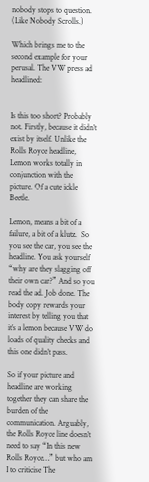nobody stops to question. (Like Nobody Scrolls.)

Which brings me to the second example for your perusal. The VW press ad headlined:


Is this too short? Probably not. Firstly, because it didn’t exist by itself. Unlike the Rolls Royce headline, Lemon works totally in conjunction with the picture. Of a cute ickle Beetle.

Lemon, means a bit of a failure, a bit of a klutz.  So you see the car, you see the headline. You ask yourself “why are they slagging off their own car?” And so you read the ad. Job done. The body copy rewards your interest by telling you that it’s a lemon because VW do loads of quality checks and this one didn’t pass.

So if your picture and headline are working together they can share the burden of the communication. Arguably, the Rolls Royce line doesn’t need to say “In this new Rolls Royce…” but who am I to criticise The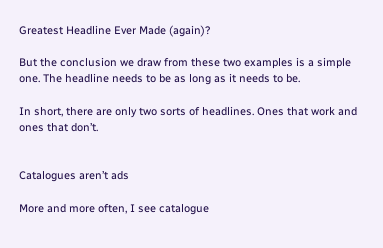Greatest Headline Ever Made (again)?

But the conclusion we draw from these two examples is a simple one. The headline needs to be as long as it needs to be.

In short, there are only two sorts of headlines. Ones that work and ones that don’t.


Catalogues aren’t ads

More and more often, I see catalogue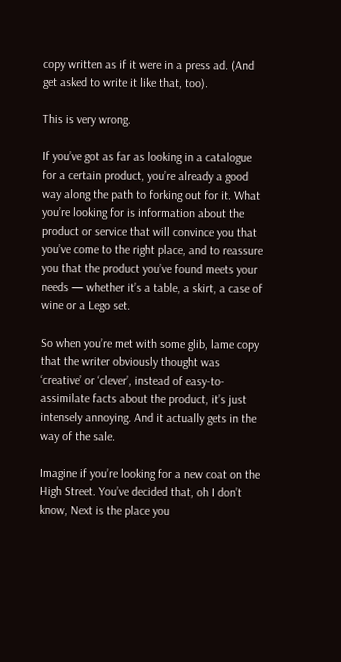copy written as if it were in a press ad. (And get asked to write it like that, too).

This is very wrong.

If you’ve got as far as looking in a catalogue for a certain product, you’re already a good way along the path to forking out for it. What you’re looking for is information about the product or service that will convince you that you’ve come to the right place, and to reassure you that the product you’ve found meets your needs — whether it’s a table, a skirt, a case of wine or a Lego set.

So when you’re met with some glib, lame copy that the writer obviously thought was ‘creative’ or ‘clever’, instead of easy-to-assimilate facts about the product, it’s just intensely annoying. And it actually gets in the way of the sale.

Imagine if you’re looking for a new coat on the High Street. You’ve decided that, oh I don’t know, Next is the place you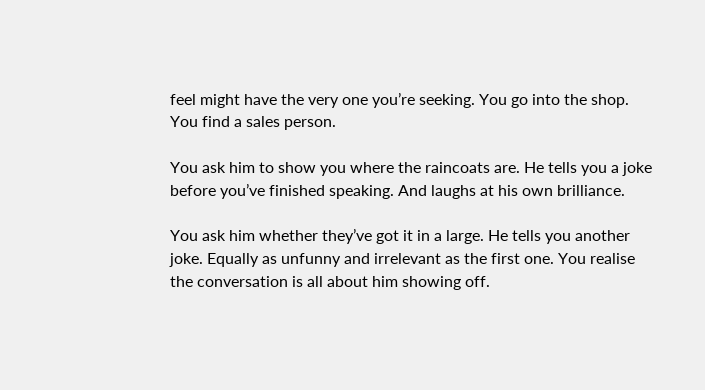feel might have the very one you’re seeking. You go into the shop. You find a sales person.

You ask him to show you where the raincoats are. He tells you a joke before you’ve finished speaking. And laughs at his own brilliance.

You ask him whether they’ve got it in a large. He tells you another joke. Equally as unfunny and irrelevant as the first one. You realise the conversation is all about him showing off.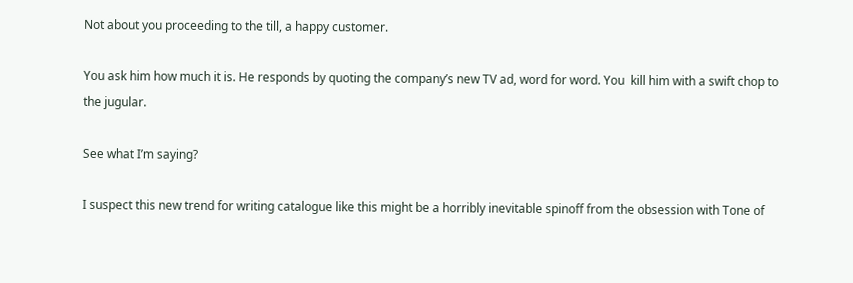Not about you proceeding to the till, a happy customer.

You ask him how much it is. He responds by quoting the company’s new TV ad, word for word. You  kill him with a swift chop to the jugular.

See what I’m saying?

I suspect this new trend for writing catalogue like this might be a horribly inevitable spinoff from the obsession with Tone of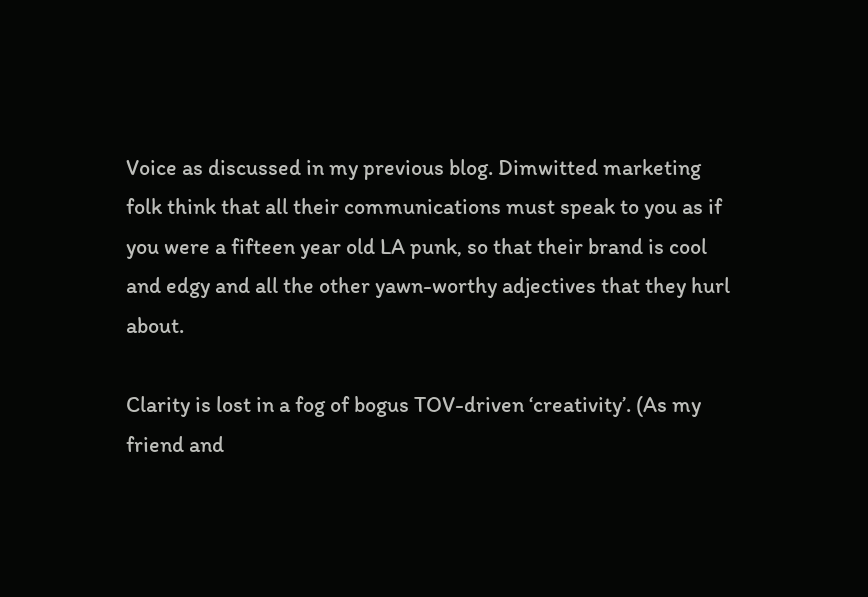Voice as discussed in my previous blog. Dimwitted marketing folk think that all their communications must speak to you as if you were a fifteen year old LA punk, so that their brand is cool and edgy and all the other yawn-worthy adjectives that they hurl about.

Clarity is lost in a fog of bogus TOV-driven ‘creativity’. (As my friend and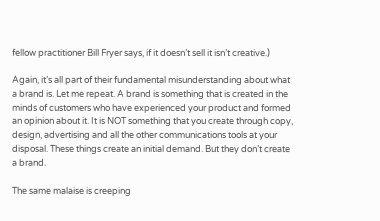fellow practitioner Bill Fryer says, if it doesn’t sell it isn’t creative.)

Again, it’s all part of their fundamental misunderstanding about what a brand is. Let me repeat. A brand is something that is created in the minds of customers who have experienced your product and formed an opinion about it. It is NOT something that you create through copy, design, advertising and all the other communications tools at your disposal. These things create an initial demand. But they don’t create a brand.

The same malaise is creeping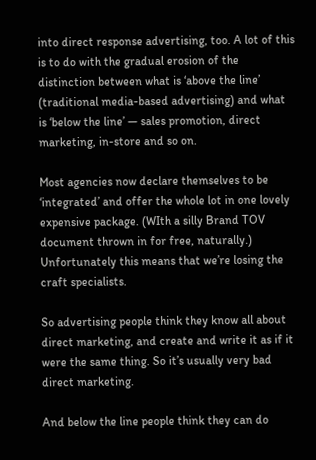into direct response advertising, too. A lot of this is to do with the gradual erosion of the distinction between what is ‘above the line’ (traditional media-based advertising) and what is ‘below the line’ — sales promotion, direct marketing, in-store and so on.

Most agencies now declare themselves to be ‘integrated’ and offer the whole lot in one lovely expensive package. (WIth a silly Brand TOV document thrown in for free, naturally.) Unfortunately this means that we’re losing the craft specialists.

So advertising people think they know all about direct marketing, and create and write it as if it were the same thing. So it’s usually very bad direct marketing.

And below the line people think they can do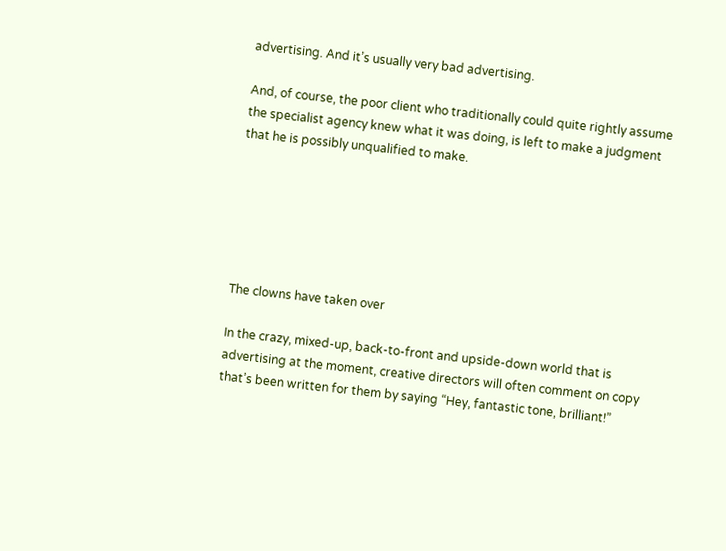advertising. And it’s usually very bad advertising.

And, of course, the poor client who traditionally could quite rightly assume the specialist agency knew what it was doing, is left to make a judgment that he is possibly unqualified to make.






The clowns have taken over

In the crazy, mixed-up, back-to-front and upside-down world that is advertising at the moment, creative directors will often comment on copy that’s been written for them by saying “Hey, fantastic tone, brilliant!”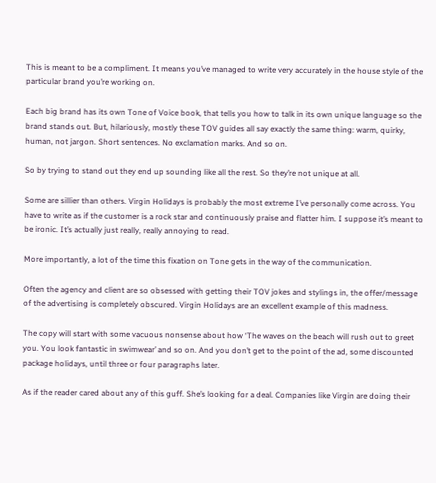This is meant to be a compliment. It means you’ve managed to write very accurately in the house style of the particular brand you’re working on.

Each big brand has its own Tone of Voice book, that tells you how to talk in its own unique language so the brand stands out. But, hilariously, mostly these TOV guides all say exactly the same thing: warm, quirky, human, not jargon. Short sentences. No exclamation marks. And so on.

So by trying to stand out they end up sounding like all the rest. So they’re not unique at all.

Some are sillier than others. Virgin Holidays is probably the most extreme I’ve personally come across. You have to write as if the customer is a rock star and continuously praise and flatter him. I suppose it’s meant to be ironic. It’s actually just really, really annoying to read.

More importantly, a lot of the time this fixation on Tone gets in the way of the communication.

Often the agency and client are so obsessed with getting their TOV jokes and stylings in, the offer/message of the advertising is completely obscured. Virgin Holidays are an excellent example of this madness.

The copy will start with some vacuous nonsense about how ‘The waves on the beach will rush out to greet you. You look fantastic in swimwear’ and so on. And you don’t get to the point of the ad, some discounted package holidays, until three or four paragraphs later.

As if the reader cared about any of this guff. She’s looking for a deal. Companies like Virgin are doing their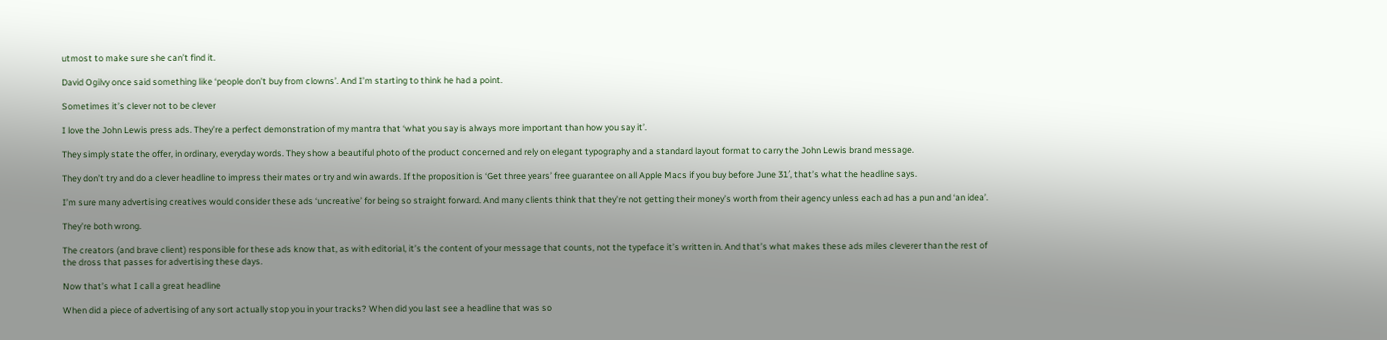utmost to make sure she can’t find it.

David Ogilvy once said something like ‘people don’t buy from clowns’. And I’m starting to think he had a point.

Sometimes it’s clever not to be clever

I love the John Lewis press ads. They’re a perfect demonstration of my mantra that ‘what you say is always more important than how you say it’.

They simply state the offer, in ordinary, everyday words. They show a beautiful photo of the product concerned and rely on elegant typography and a standard layout format to carry the John Lewis brand message.

They don’t try and do a clever headline to impress their mates or try and win awards. If the proposition is ‘Get three years’ free guarantee on all Apple Macs if you buy before June 31′, that’s what the headline says.

I’m sure many advertising creatives would consider these ads ‘uncreative’ for being so straight forward. And many clients think that they’re not getting their money’s worth from their agency unless each ad has a pun and ‘an idea’.

They’re both wrong.

The creators (and brave client) responsible for these ads know that, as with editorial, it’s the content of your message that counts, not the typeface it’s written in. And that’s what makes these ads miles cleverer than the rest of the dross that passes for advertising these days.

Now that’s what I call a great headline

When did a piece of advertising of any sort actually stop you in your tracks? When did you last see a headline that was so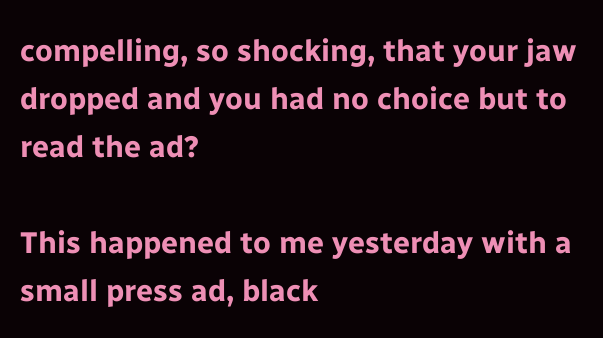compelling, so shocking, that your jaw dropped and you had no choice but to read the ad?

This happened to me yesterday with a small press ad, black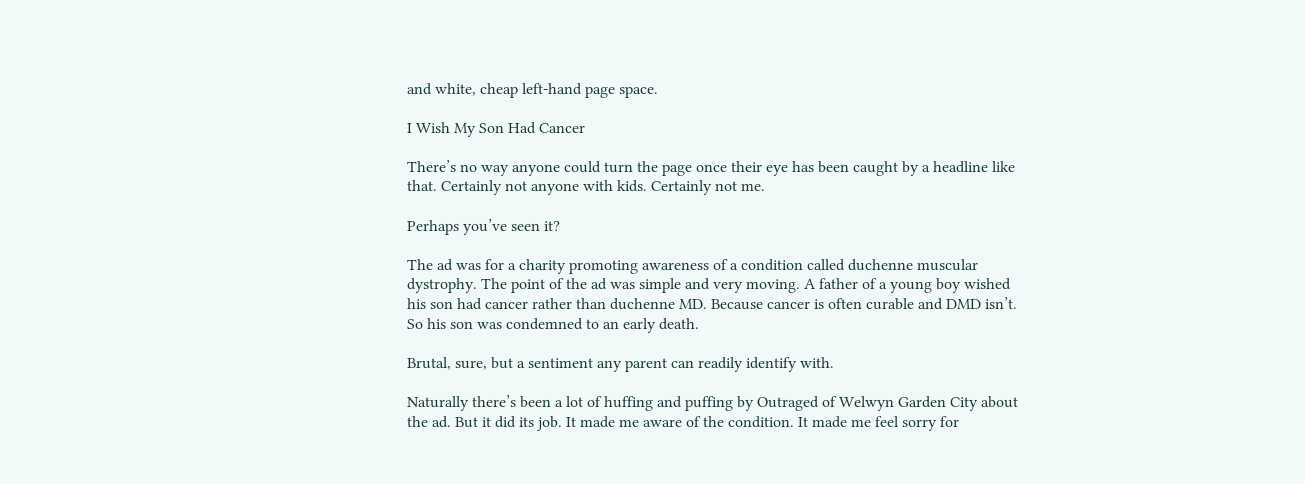and white, cheap left-hand page space.

I Wish My Son Had Cancer

There’s no way anyone could turn the page once their eye has been caught by a headline like that. Certainly not anyone with kids. Certainly not me.

Perhaps you’ve seen it?

The ad was for a charity promoting awareness of a condition called duchenne muscular dystrophy. The point of the ad was simple and very moving. A father of a young boy wished his son had cancer rather than duchenne MD. Because cancer is often curable and DMD isn’t. So his son was condemned to an early death.

Brutal, sure, but a sentiment any parent can readily identify with.

Naturally there’s been a lot of huffing and puffing by Outraged of Welwyn Garden City about the ad. But it did its job. It made me aware of the condition. It made me feel sorry for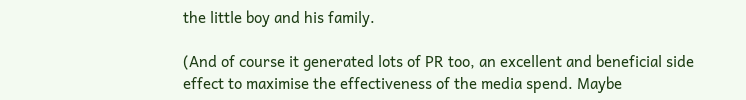the little boy and his family.

(And of course it generated lots of PR too, an excellent and beneficial side effect to maximise the effectiveness of the media spend. Maybe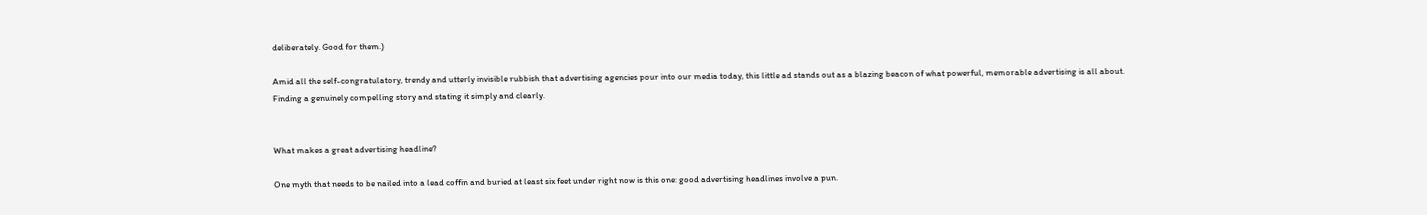deliberately. Good for them.)

Amid all the self-congratulatory, trendy and utterly invisible rubbish that advertising agencies pour into our media today, this little ad stands out as a blazing beacon of what powerful, memorable advertising is all about. Finding a genuinely compelling story and stating it simply and clearly.


What makes a great advertising headline?

One myth that needs to be nailed into a lead coffin and buried at least six feet under right now is this one: good advertising headlines involve a pun.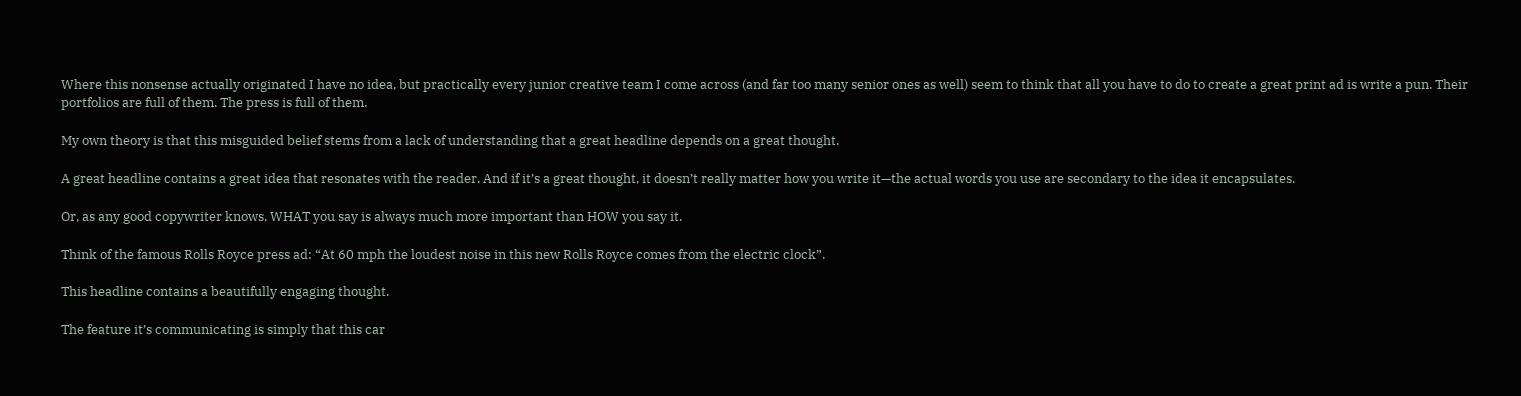Where this nonsense actually originated I have no idea, but practically every junior creative team I come across (and far too many senior ones as well) seem to think that all you have to do to create a great print ad is write a pun. Their portfolios are full of them. The press is full of them.

My own theory is that this misguided belief stems from a lack of understanding that a great headline depends on a great thought.

A great headline contains a great idea that resonates with the reader. And if it’s a great thought, it doesn’t really matter how you write it—the actual words you use are secondary to the idea it encapsulates.

Or, as any good copywriter knows, WHAT you say is always much more important than HOW you say it.

Think of the famous Rolls Royce press ad: “At 60 mph the loudest noise in this new Rolls Royce comes from the electric clock”.

This headline contains a beautifully engaging thought.

The feature it’s communicating is simply that this car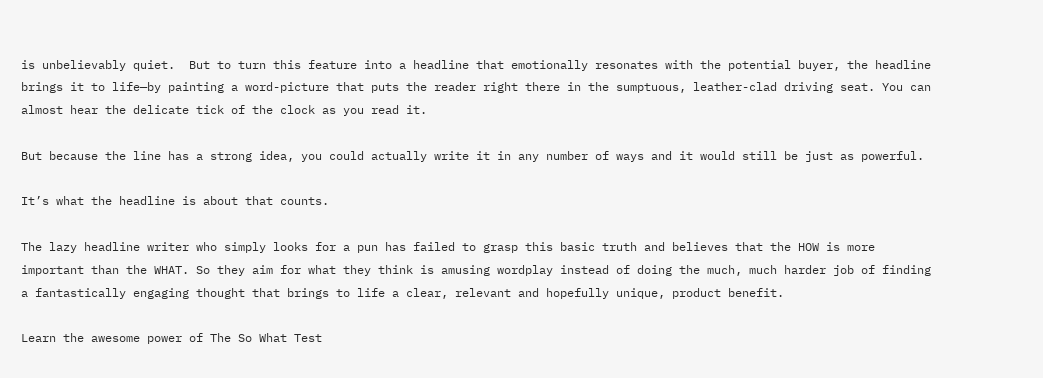is unbelievably quiet.  But to turn this feature into a headline that emotionally resonates with the potential buyer, the headline brings it to life—by painting a word-picture that puts the reader right there in the sumptuous, leather-clad driving seat. You can almost hear the delicate tick of the clock as you read it.

But because the line has a strong idea, you could actually write it in any number of ways and it would still be just as powerful.

It’s what the headline is about that counts.

The lazy headline writer who simply looks for a pun has failed to grasp this basic truth and believes that the HOW is more important than the WHAT. So they aim for what they think is amusing wordplay instead of doing the much, much harder job of finding a fantastically engaging thought that brings to life a clear, relevant and hopefully unique, product benefit.

Learn the awesome power of The So What Test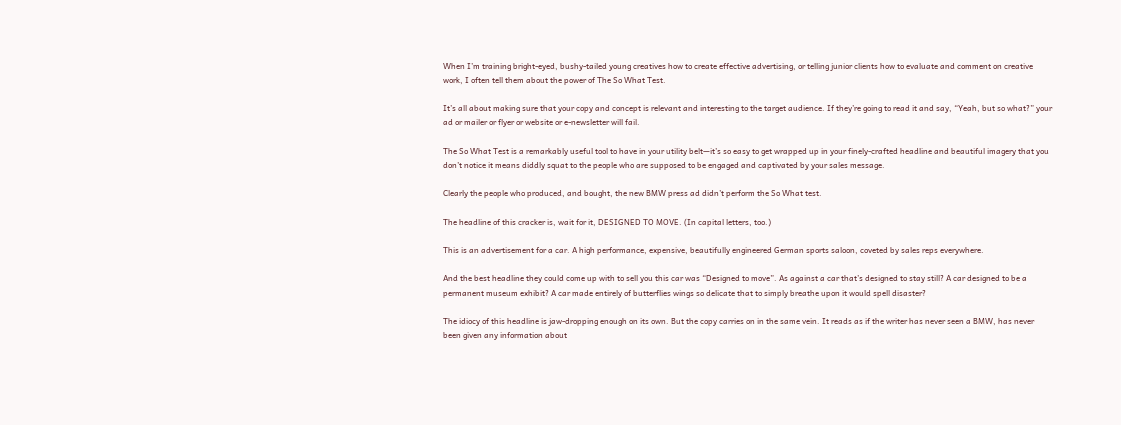When I’m training bright-eyed, bushy-tailed young creatives how to create effective advertising, or telling junior clients how to evaluate and comment on creative work, I often tell them about the power of The So What Test.

It’s all about making sure that your copy and concept is relevant and interesting to the target audience. If they’re going to read it and say, “Yeah, but so what?” your ad or mailer or flyer or website or e-newsletter will fail.

The So What Test is a remarkably useful tool to have in your utility belt—it’s so easy to get wrapped up in your finely-crafted headline and beautiful imagery that you don’t notice it means diddly squat to the people who are supposed to be engaged and captivated by your sales message.

Clearly the people who produced, and bought, the new BMW press ad didn’t perform the So What test.

The headline of this cracker is, wait for it, DESIGNED TO MOVE. (In capital letters, too.)

This is an advertisement for a car. A high performance, expensive, beautifully engineered German sports saloon, coveted by sales reps everywhere.

And the best headline they could come up with to sell you this car was “Designed to move”. As against a car that’s designed to stay still? A car designed to be a permanent museum exhibit? A car made entirely of butterflies wings so delicate that to simply breathe upon it would spell disaster?

The idiocy of this headline is jaw-dropping enough on its own. But the copy carries on in the same vein. It reads as if the writer has never seen a BMW, has never been given any information about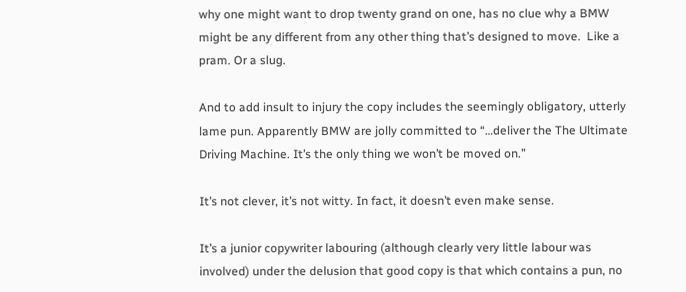why one might want to drop twenty grand on one, has no clue why a BMW might be any different from any other thing that’s designed to move.  Like a pram. Or a slug.

And to add insult to injury the copy includes the seemingly obligatory, utterly lame pun. Apparently BMW are jolly committed to “…deliver the The Ultimate Driving Machine. It’s the only thing we won’t be moved on.”

It’s not clever, it’s not witty. In fact, it doesn’t even make sense.

It’s a junior copywriter labouring (although clearly very little labour was involved) under the delusion that good copy is that which contains a pun, no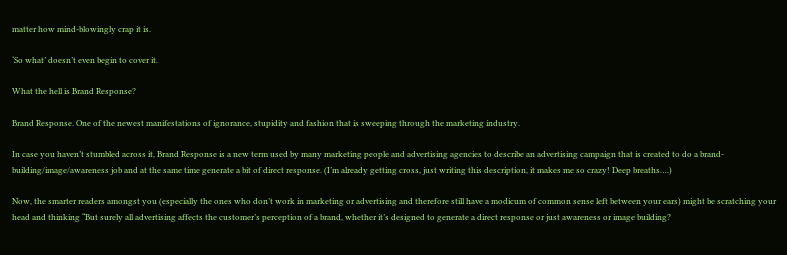matter how mind-blowingly crap it is.

‘So what’ doesn’t even begin to cover it.

What the hell is Brand Response?

Brand Response. One of the newest manifestations of ignorance, stupidity and fashion that is sweeping through the marketing industry.

In case you haven’t stumbled across it, Brand Response is a new term used by many marketing people and advertising agencies to describe an advertising campaign that is created to do a brand-building/image/awareness job and at the same time generate a bit of direct response. (I’m already getting cross, just writing this description, it makes me so crazy! Deep breaths….)

Now, the smarter readers amongst you (especially the ones who don’t work in marketing or advertising and therefore still have a modicum of common sense left between your ears) might be scratching your head and thinking “But surely all advertising affects the customer’s perception of a brand, whether it’s designed to generate a direct response or just awareness or image building?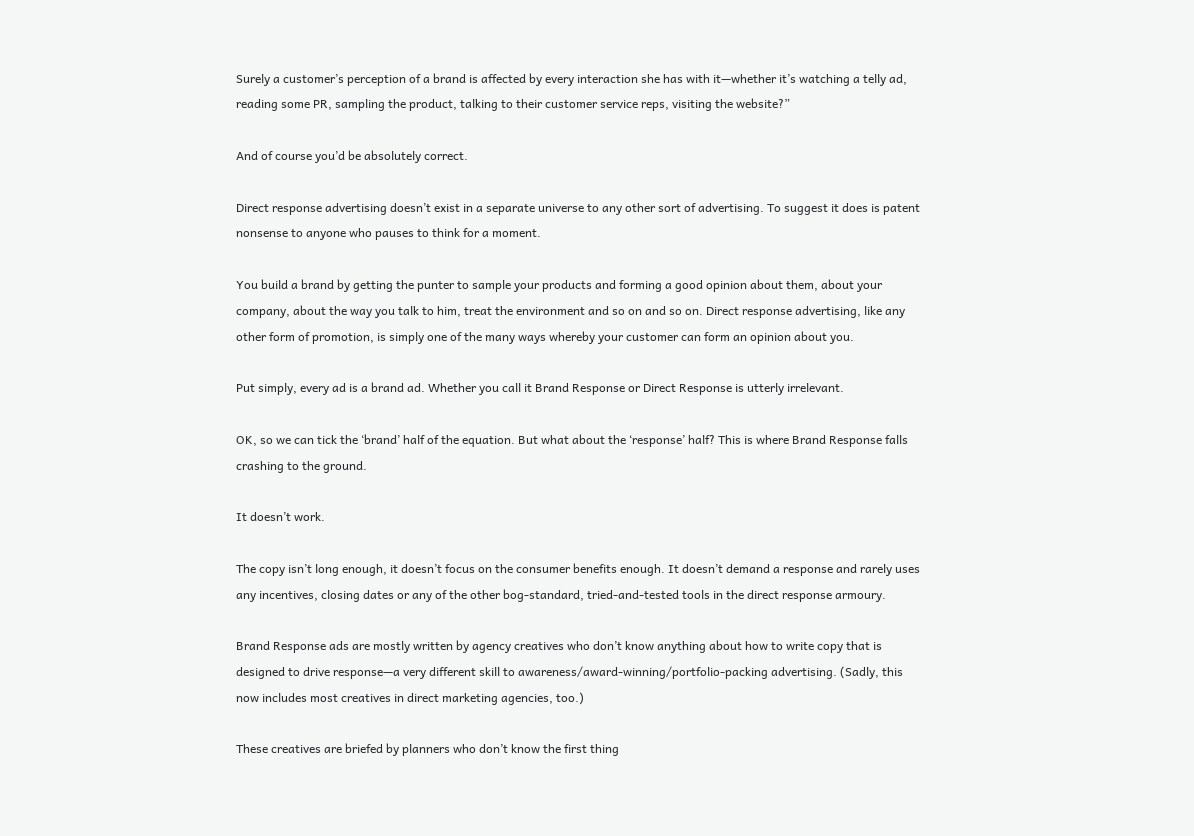Surely a customer’s perception of a brand is affected by every interaction she has with it—whether it’s watching a telly ad, reading some PR, sampling the product, talking to their customer service reps, visiting the website?”

And of course you’d be absolutely correct.

Direct response advertising doesn’t exist in a separate universe to any other sort of advertising. To suggest it does is patent nonsense to anyone who pauses to think for a moment.

You build a brand by getting the punter to sample your products and forming a good opinion about them, about your company, about the way you talk to him, treat the environment and so on and so on. Direct response advertising, like any other form of promotion, is simply one of the many ways whereby your customer can form an opinion about you.

Put simply, every ad is a brand ad. Whether you call it Brand Response or Direct Response is utterly irrelevant.

OK, so we can tick the ‘brand’ half of the equation. But what about the ‘response’ half? This is where Brand Response falls crashing to the ground.

It doesn’t work.

The copy isn’t long enough, it doesn’t focus on the consumer benefits enough. It doesn’t demand a response and rarely uses any incentives, closing dates or any of the other bog-standard, tried-and-tested tools in the direct response armoury.

Brand Response ads are mostly written by agency creatives who don’t know anything about how to write copy that is designed to drive response—a very different skill to awareness/award-winning/portfolio-packing advertising. (Sadly, this now includes most creatives in direct marketing agencies, too.)

These creatives are briefed by planners who don’t know the first thing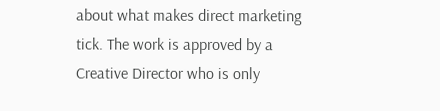about what makes direct marketing tick. The work is approved by a Creative Director who is only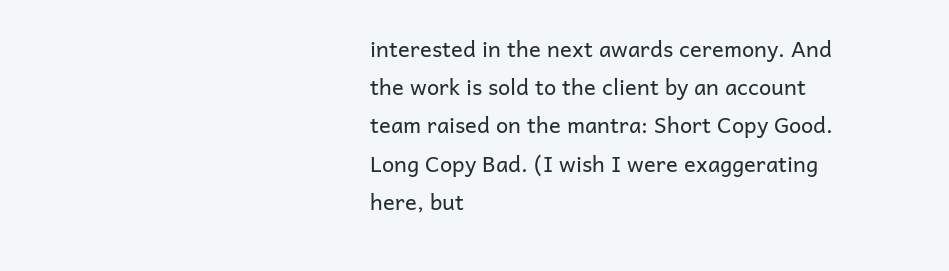interested in the next awards ceremony. And the work is sold to the client by an account team raised on the mantra: Short Copy Good. Long Copy Bad. (I wish I were exaggerating here, but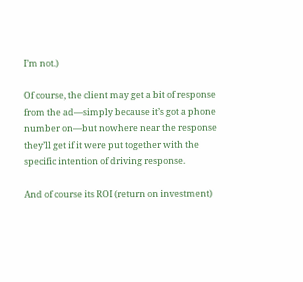I’m not.)

Of course, the client may get a bit of response from the ad—simply because it’s got a phone number on—but nowhere near the response they’ll get if it were put together with the specific intention of driving response.

And of course its ROI (return on investment)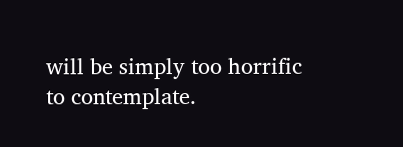will be simply too horrific to contemplate.